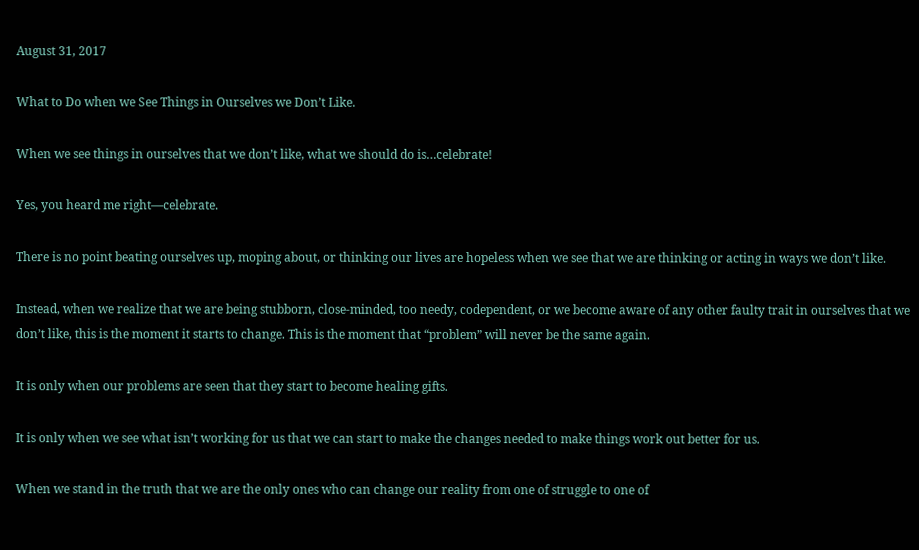August 31, 2017

What to Do when we See Things in Ourselves we Don’t Like.

When we see things in ourselves that we don’t like, what we should do is…celebrate!

Yes, you heard me right—celebrate.

There is no point beating ourselves up, moping about, or thinking our lives are hopeless when we see that we are thinking or acting in ways we don’t like.

Instead, when we realize that we are being stubborn, close-minded, too needy, codependent, or we become aware of any other faulty trait in ourselves that we don’t like, this is the moment it starts to change. This is the moment that “problem” will never be the same again.

It is only when our problems are seen that they start to become healing gifts.

It is only when we see what isn’t working for us that we can start to make the changes needed to make things work out better for us.

When we stand in the truth that we are the only ones who can change our reality from one of struggle to one of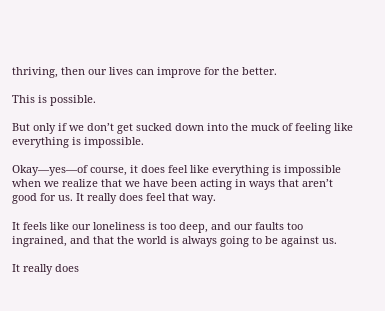thriving, then our lives can improve for the better.

This is possible.

But only if we don’t get sucked down into the muck of feeling like everything is impossible.

Okay—yes—of course, it does feel like everything is impossible when we realize that we have been acting in ways that aren’t good for us. It really does feel that way.

It feels like our loneliness is too deep, and our faults too ingrained, and that the world is always going to be against us.

It really does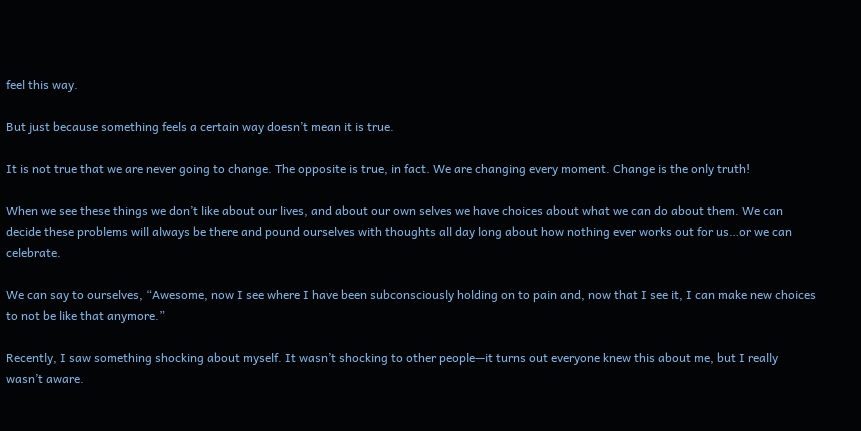feel this way.

But just because something feels a certain way doesn’t mean it is true.

It is not true that we are never going to change. The opposite is true, in fact. We are changing every moment. Change is the only truth!

When we see these things we don’t like about our lives, and about our own selves we have choices about what we can do about them. We can decide these problems will always be there and pound ourselves with thoughts all day long about how nothing ever works out for us…or we can celebrate.

We can say to ourselves, “Awesome, now I see where I have been subconsciously holding on to pain and, now that I see it, I can make new choices to not be like that anymore.”

Recently, I saw something shocking about myself. It wasn’t shocking to other people—it turns out everyone knew this about me, but I really wasn’t aware.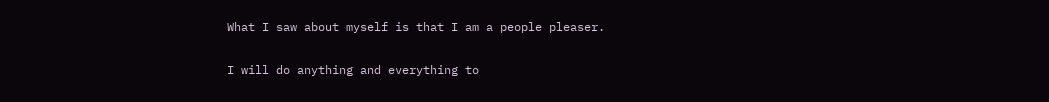What I saw about myself is that I am a people pleaser.

I will do anything and everything to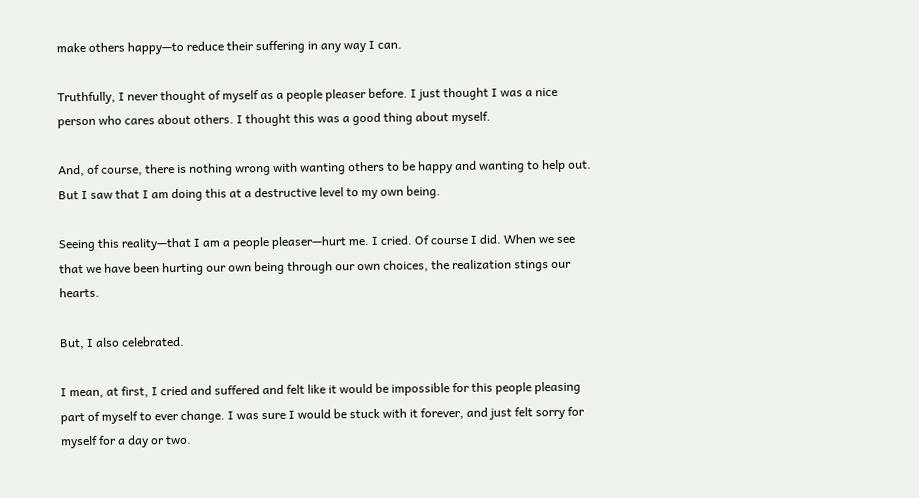make others happy—to reduce their suffering in any way I can.

Truthfully, I never thought of myself as a people pleaser before. I just thought I was a nice person who cares about others. I thought this was a good thing about myself.

And, of course, there is nothing wrong with wanting others to be happy and wanting to help out. But I saw that I am doing this at a destructive level to my own being.

Seeing this reality—that I am a people pleaser—hurt me. I cried. Of course I did. When we see that we have been hurting our own being through our own choices, the realization stings our hearts.

But, I also celebrated.

I mean, at first, I cried and suffered and felt like it would be impossible for this people pleasing part of myself to ever change. I was sure I would be stuck with it forever, and just felt sorry for myself for a day or two.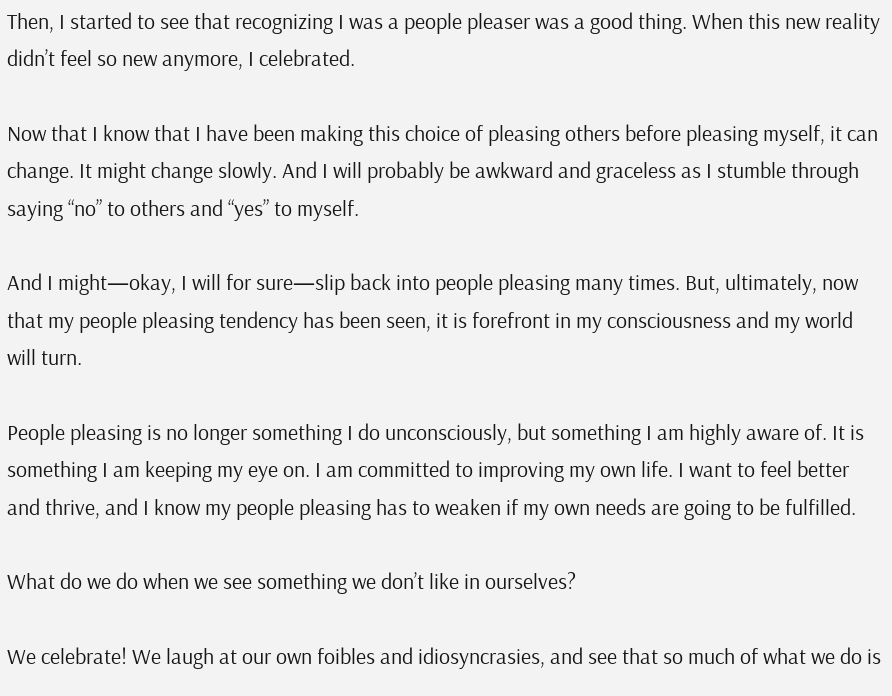Then, I started to see that recognizing I was a people pleaser was a good thing. When this new reality didn’t feel so new anymore, I celebrated.

Now that I know that I have been making this choice of pleasing others before pleasing myself, it can change. It might change slowly. And I will probably be awkward and graceless as I stumble through saying “no” to others and “yes” to myself.

And I might—okay, I will for sure—slip back into people pleasing many times. But, ultimately, now that my people pleasing tendency has been seen, it is forefront in my consciousness and my world will turn.

People pleasing is no longer something I do unconsciously, but something I am highly aware of. It is something I am keeping my eye on. I am committed to improving my own life. I want to feel better and thrive, and I know my people pleasing has to weaken if my own needs are going to be fulfilled.

What do we do when we see something we don’t like in ourselves?

We celebrate! We laugh at our own foibles and idiosyncrasies, and see that so much of what we do is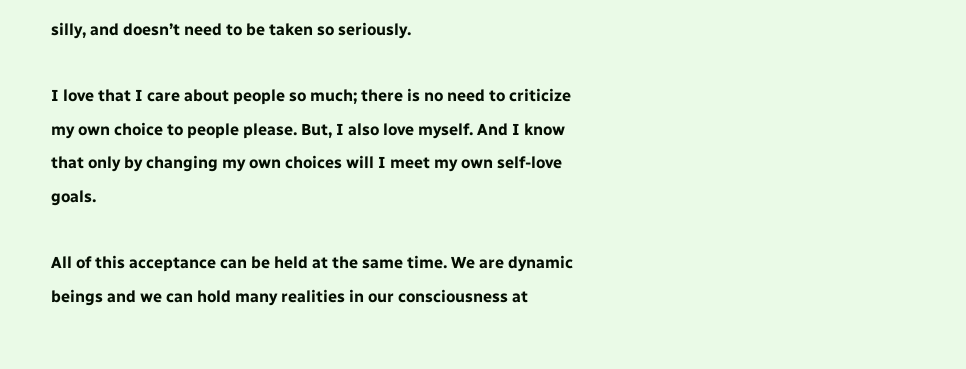silly, and doesn’t need to be taken so seriously.

I love that I care about people so much; there is no need to criticize my own choice to people please. But, I also love myself. And I know that only by changing my own choices will I meet my own self-love goals.

All of this acceptance can be held at the same time. We are dynamic beings and we can hold many realities in our consciousness at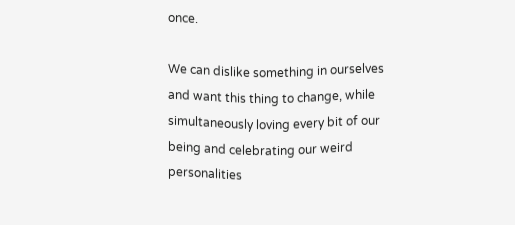once.

We can dislike something in ourselves and want this thing to change, while simultaneously loving every bit of our being and celebrating our weird personalities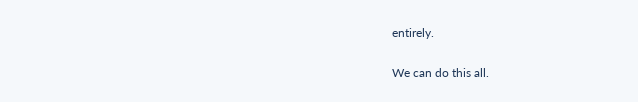entirely.

We can do this all.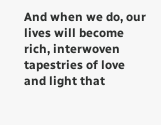And when we do, our lives will become rich, interwoven tapestries of love and light that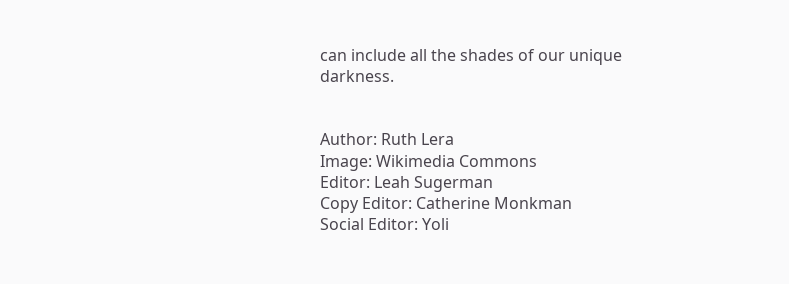can include all the shades of our unique darkness.


Author: Ruth Lera
Image: Wikimedia Commons
Editor: Leah Sugerman
Copy Editor: Catherine Monkman
Social Editor: Yoli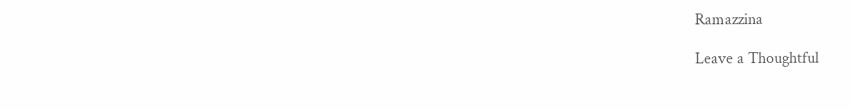Ramazzina

Leave a Thoughtful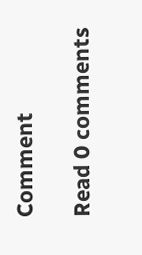Comment

Read 0 comments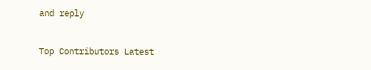and reply

Top Contributors Latest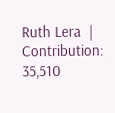Ruth Lera  |  Contribution: 35,510